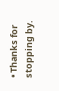• Thanks for stopping by.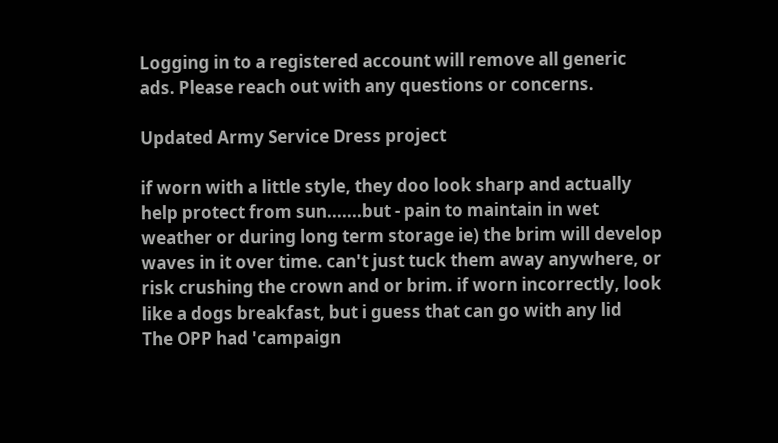Logging in to a registered account will remove all generic ads. Please reach out with any questions or concerns.

Updated Army Service Dress project

if worn with a little style, they doo look sharp and actually help protect from sun.......but - pain to maintain in wet weather or during long term storage ie) the brim will develop waves in it over time. can't just tuck them away anywhere, or risk crushing the crown and or brim. if worn incorrectly, look like a dogs breakfast, but i guess that can go with any lid
The OPP had 'campaign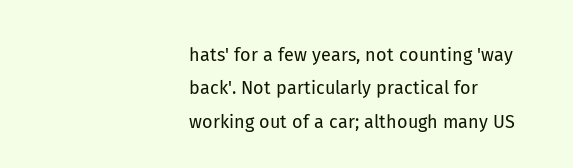hats' for a few years, not counting 'way back'. Not particularly practical for working out of a car; although many US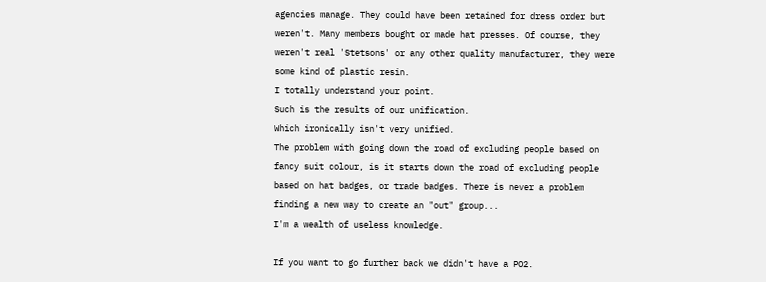agencies manage. They could have been retained for dress order but weren't. Many members bought or made hat presses. Of course, they weren't real 'Stetsons' or any other quality manufacturer, they were some kind of plastic resin.
I totally understand your point.
Such is the results of our unification.
Which ironically isn't very unified.
The problem with going down the road of excluding people based on fancy suit colour, is it starts down the road of excluding people based on hat badges, or trade badges. There is never a problem finding a new way to create an "out" group...
I'm a wealth of useless knowledge.

If you want to go further back we didn't have a PO2.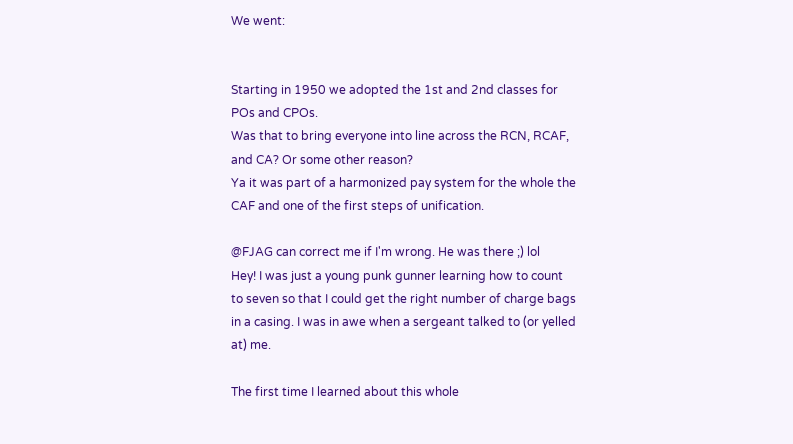We went:


Starting in 1950 we adopted the 1st and 2nd classes for POs and CPOs.
Was that to bring everyone into line across the RCN, RCAF, and CA? Or some other reason?
Ya it was part of a harmonized pay system for the whole the CAF and one of the first steps of unification.

@FJAG can correct me if I'm wrong. He was there ;) lol
Hey! I was just a young punk gunner learning how to count to seven so that I could get the right number of charge bags in a casing. I was in awe when a sergeant talked to (or yelled at) me.

The first time I learned about this whole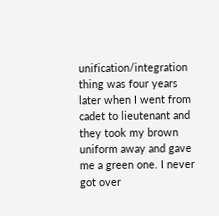unification/integration thing was four years later when I went from cadet to lieutenant and they took my brown uniform away and gave me a green one. I never got over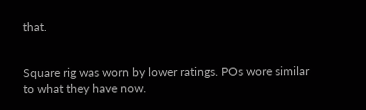that.


Square rig was worn by lower ratings. POs wore similar to what they have now.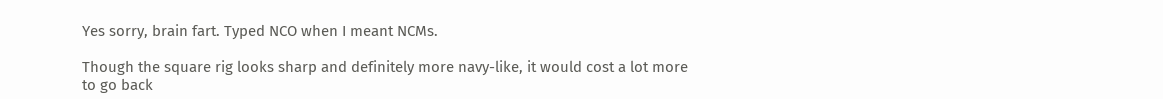Yes sorry, brain fart. Typed NCO when I meant NCMs.

Though the square rig looks sharp and definitely more navy-like, it would cost a lot more to go back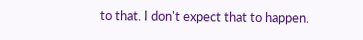to that. I don't expect that to happen.